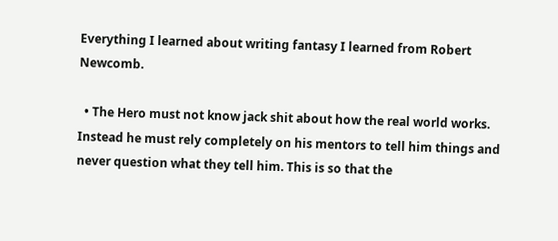Everything I learned about writing fantasy I learned from Robert Newcomb.

  • The Hero must not know jack shit about how the real world works. Instead he must rely completely on his mentors to tell him things and never question what they tell him. This is so that the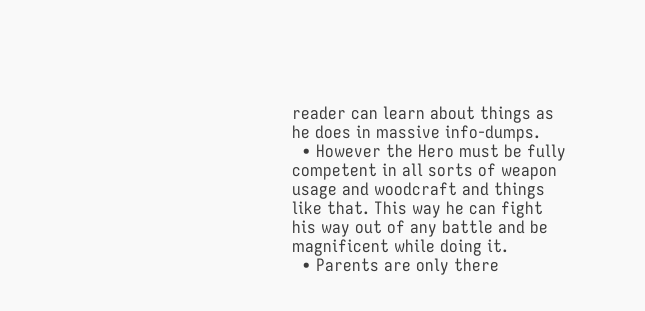reader can learn about things as he does in massive info-dumps.
  • However the Hero must be fully competent in all sorts of weapon usage and woodcraft and things like that. This way he can fight his way out of any battle and be magnificent while doing it.
  • Parents are only there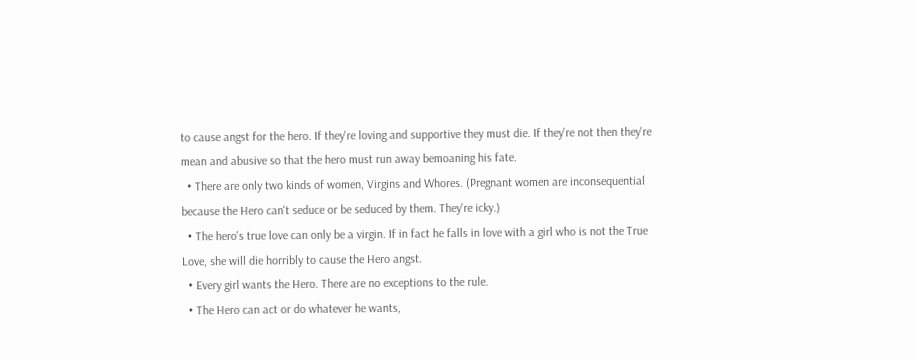to cause angst for the hero. If they're loving and supportive they must die. If they're not then they're mean and abusive so that the hero must run away bemoaning his fate.
  • There are only two kinds of women, Virgins and Whores. (Pregnant women are inconsequential because the Hero can't seduce or be seduced by them. They're icky.)
  • The hero's true love can only be a virgin. If in fact he falls in love with a girl who is not the True Love, she will die horribly to cause the Hero angst.
  • Every girl wants the Hero. There are no exceptions to the rule.
  • The Hero can act or do whatever he wants,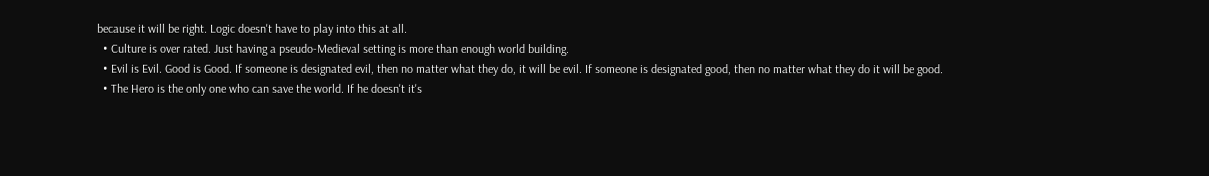because it will be right. Logic doesn't have to play into this at all.
  • Culture is over rated. Just having a pseudo-Medieval setting is more than enough world building.
  • Evil is Evil. Good is Good. If someone is designated evil, then no matter what they do, it will be evil. If someone is designated good, then no matter what they do it will be good.
  • The Hero is the only one who can save the world. If he doesn't it's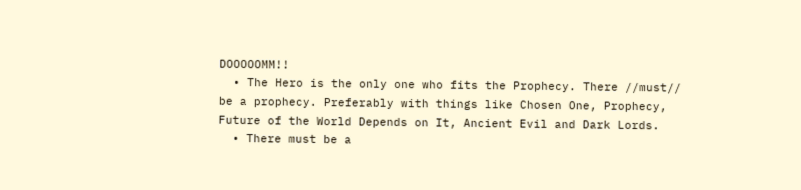DOOOOOMM!!
  • The Hero is the only one who fits the Prophecy. There //must// be a prophecy. Preferably with things like Chosen One, Prophecy, Future of the World Depends on It, Ancient Evil and Dark Lords.
  • There must be a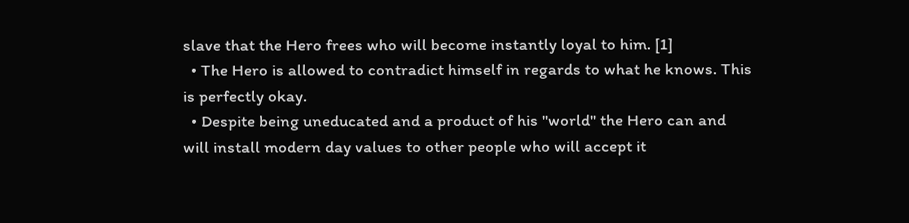slave that the Hero frees who will become instantly loyal to him. [1]
  • The Hero is allowed to contradict himself in regards to what he knows. This is perfectly okay.
  • Despite being uneducated and a product of his "world" the Hero can and will install modern day values to other people who will accept it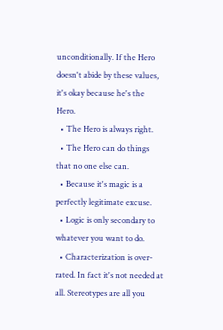unconditionally. If the Hero doesn't abide by these values, it's okay because he's the Hero.
  • The Hero is always right.
  • The Hero can do things that no one else can.
  • Because it's magic is a perfectly legitimate excuse.
  • Logic is only secondary to whatever you want to do.
  • Characterization is over-rated. In fact it's not needed at all. Stereotypes are all you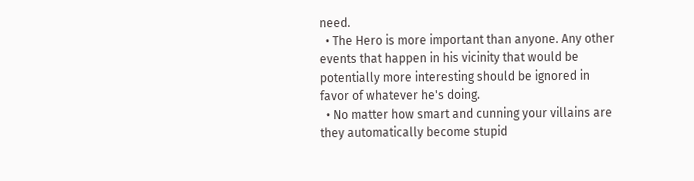need.
  • The Hero is more important than anyone. Any other events that happen in his vicinity that would be potentially more interesting should be ignored in favor of whatever he's doing.
  • No matter how smart and cunning your villains are they automatically become stupid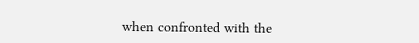when confronted with the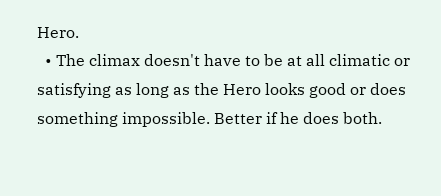Hero.
  • The climax doesn't have to be at all climatic or satisfying as long as the Hero looks good or does something impossible. Better if he does both.